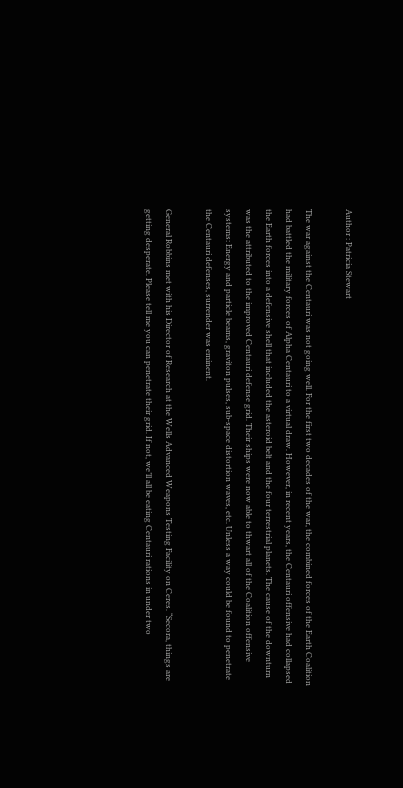Author : Patricia Stewart

The war against the Centauri was not going well. For the first two decades of the war, the combined forces of the Earth Coalition had battled the military forces of Alpha Centauri to a virtual draw. However, in recent years, the Centauri offensive had collapsed the Earth forces into a defensive shell that included the asteroid belt and the four terrestrial planets. The cause of the downturn was the attributed to the improved Centauri defense grid. Their ships were now able to thwart all of the Coalition offensive systems: Energy and particle beams, graviton pulses, sub-space distortion waves, etc. Unless a way could be found to penetrate the Centauri defenses, surrender was eminent.

General Robbins met with his Director of Research at the Wells Advanced Weapons Testing Facility on Ceres. “Secora, things are getting desperate. Please tell me you can penetrate their grid. If not, we’ll all be eating Centauri rations in under two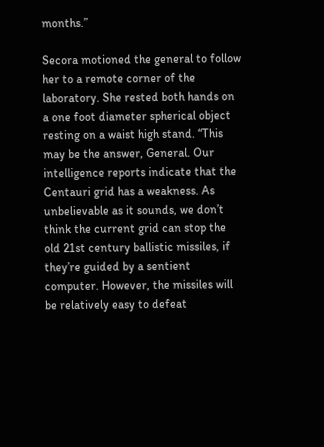months.”

Secora motioned the general to follow her to a remote corner of the laboratory. She rested both hands on a one foot diameter spherical object resting on a waist high stand. “This may be the answer, General. Our intelligence reports indicate that the Centauri grid has a weakness. As unbelievable as it sounds, we don’t think the current grid can stop the old 21st century ballistic missiles, if they’re guided by a sentient computer. However, the missiles will be relatively easy to defeat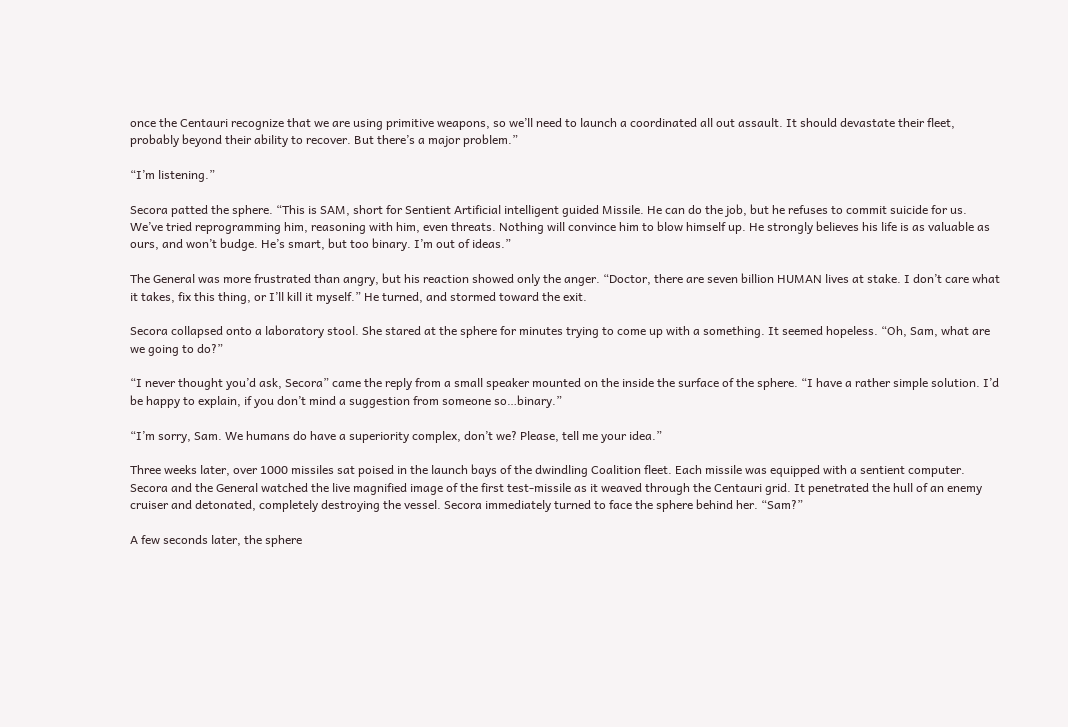once the Centauri recognize that we are using primitive weapons, so we’ll need to launch a coordinated all out assault. It should devastate their fleet, probably beyond their ability to recover. But there’s a major problem.”

“I’m listening.”

Secora patted the sphere. “This is SAM, short for Sentient Artificial intelligent guided Missile. He can do the job, but he refuses to commit suicide for us. We’ve tried reprogramming him, reasoning with him, even threats. Nothing will convince him to blow himself up. He strongly believes his life is as valuable as ours, and won’t budge. He’s smart, but too binary. I’m out of ideas.”

The General was more frustrated than angry, but his reaction showed only the anger. “Doctor, there are seven billion HUMAN lives at stake. I don’t care what it takes, fix this thing, or I’ll kill it myself.” He turned, and stormed toward the exit.

Secora collapsed onto a laboratory stool. She stared at the sphere for minutes trying to come up with a something. It seemed hopeless. “Oh, Sam, what are we going to do?”

“I never thought you’d ask, Secora” came the reply from a small speaker mounted on the inside the surface of the sphere. “I have a rather simple solution. I’d be happy to explain, if you don’t mind a suggestion from someone so…binary.”

“I’m sorry, Sam. We humans do have a superiority complex, don’t we? Please, tell me your idea.”

Three weeks later, over 1000 missiles sat poised in the launch bays of the dwindling Coalition fleet. Each missile was equipped with a sentient computer. Secora and the General watched the live magnified image of the first test-missile as it weaved through the Centauri grid. It penetrated the hull of an enemy cruiser and detonated, completely destroying the vessel. Secora immediately turned to face the sphere behind her. “Sam?”

A few seconds later, the sphere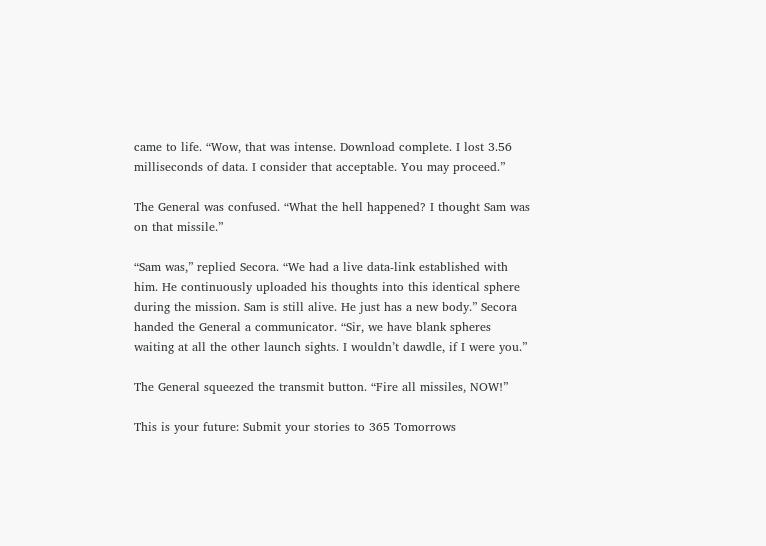came to life. “Wow, that was intense. Download complete. I lost 3.56 milliseconds of data. I consider that acceptable. You may proceed.”

The General was confused. “What the hell happened? I thought Sam was on that missile.”

“Sam was,” replied Secora. “We had a live data-link established with him. He continuously uploaded his thoughts into this identical sphere during the mission. Sam is still alive. He just has a new body.” Secora handed the General a communicator. “Sir, we have blank spheres waiting at all the other launch sights. I wouldn’t dawdle, if I were you.”

The General squeezed the transmit button. “Fire all missiles, NOW!”

This is your future: Submit your stories to 365 Tomorrows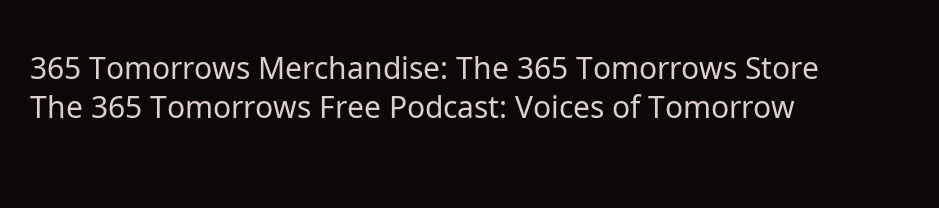365 Tomorrows Merchandise: The 365 Tomorrows Store
The 365 Tomorrows Free Podcast: Voices of Tomorrow